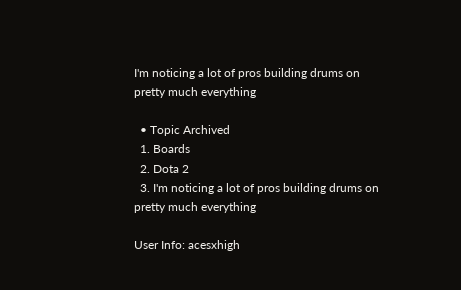I'm noticing a lot of pros building drums on pretty much everything

  • Topic Archived
  1. Boards
  2. Dota 2
  3. I'm noticing a lot of pros building drums on pretty much everything

User Info: acesxhigh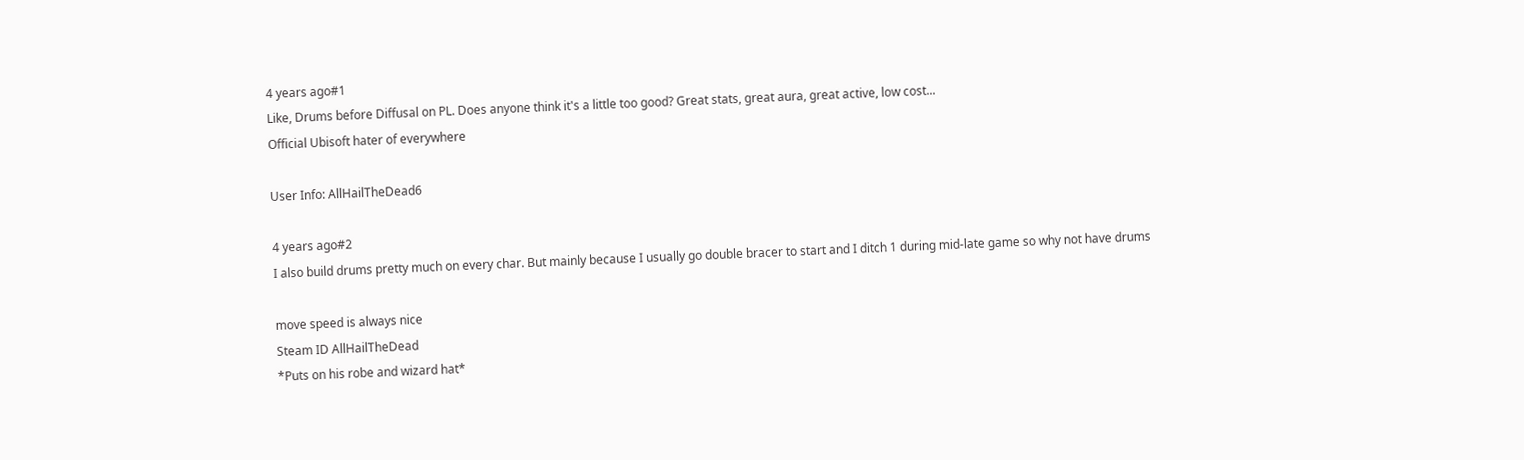4 years ago#1
Like, Drums before Diffusal on PL. Does anyone think it's a little too good? Great stats, great aura, great active, low cost...
Official Ubisoft hater of everywhere

User Info: AllHailTheDead6

4 years ago#2
I also build drums pretty much on every char. But mainly because I usually go double bracer to start and I ditch 1 during mid-late game so why not have drums

move speed is always nice
Steam ID AllHailTheDead
*Puts on his robe and wizard hat*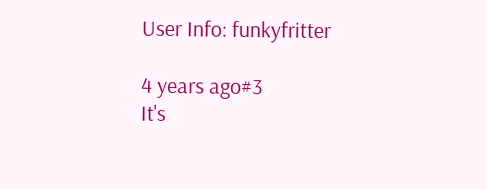User Info: funkyfritter

4 years ago#3
It's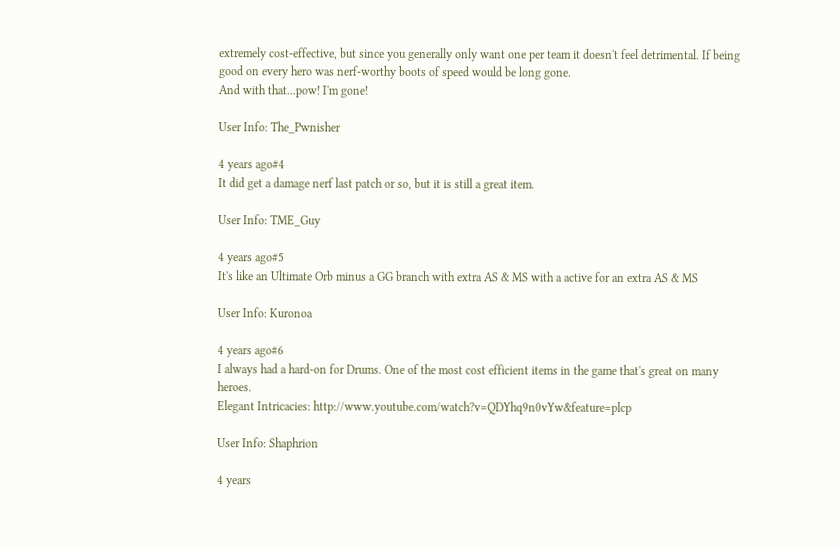extremely cost-effective, but since you generally only want one per team it doesn't feel detrimental. If being good on every hero was nerf-worthy boots of speed would be long gone.
And with that...pow! I'm gone!

User Info: The_Pwnisher

4 years ago#4
It did get a damage nerf last patch or so, but it is still a great item.

User Info: TME_Guy

4 years ago#5
It's like an Ultimate Orb minus a GG branch with extra AS & MS with a active for an extra AS & MS

User Info: Kuronoa

4 years ago#6
I always had a hard-on for Drums. One of the most cost efficient items in the game that's great on many heroes.
Elegant Intricacies: http://www.youtube.com/watch?v=QDYhq9n0vYw&feature=plcp

User Info: Shaphrion

4 years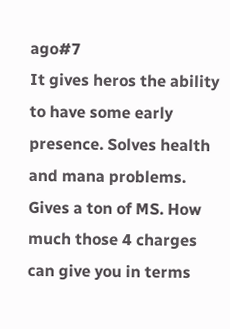ago#7
It gives heros the ability to have some early presence. Solves health and mana problems. Gives a ton of MS. How much those 4 charges can give you in terms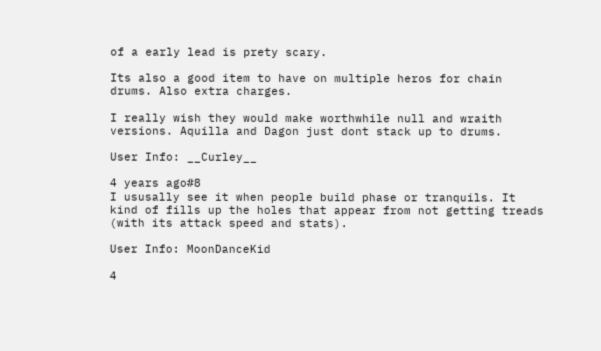of a early lead is prety scary.

Its also a good item to have on multiple heros for chain drums. Also extra charges.

I really wish they would make worthwhile null and wraith versions. Aquilla and Dagon just dont stack up to drums.

User Info: __Curley__

4 years ago#8
I ususally see it when people build phase or tranquils. It kind of fills up the holes that appear from not getting treads (with its attack speed and stats).

User Info: MoonDanceKid

4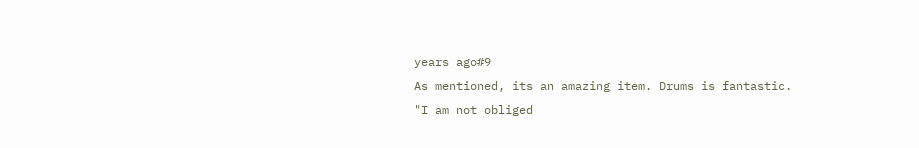years ago#9
As mentioned, its an amazing item. Drums is fantastic.
"I am not obliged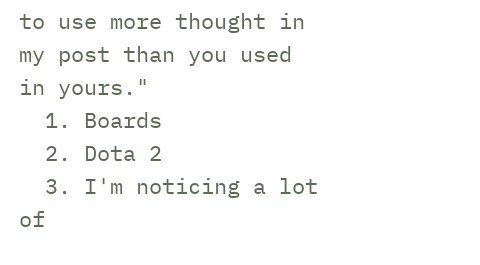to use more thought in my post than you used in yours."
  1. Boards
  2. Dota 2
  3. I'm noticing a lot of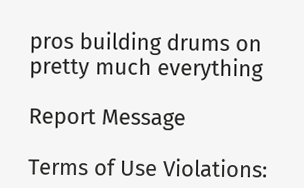pros building drums on pretty much everything

Report Message

Terms of Use Violations: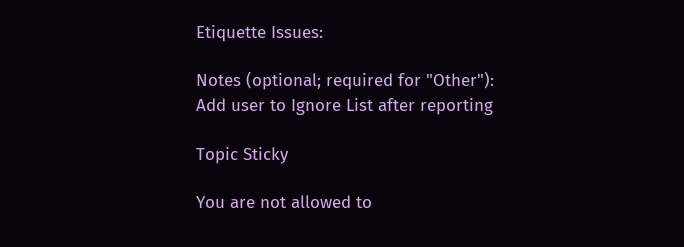Etiquette Issues:

Notes (optional; required for "Other"):
Add user to Ignore List after reporting

Topic Sticky

You are not allowed to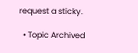request a sticky.

  • Topic Archived